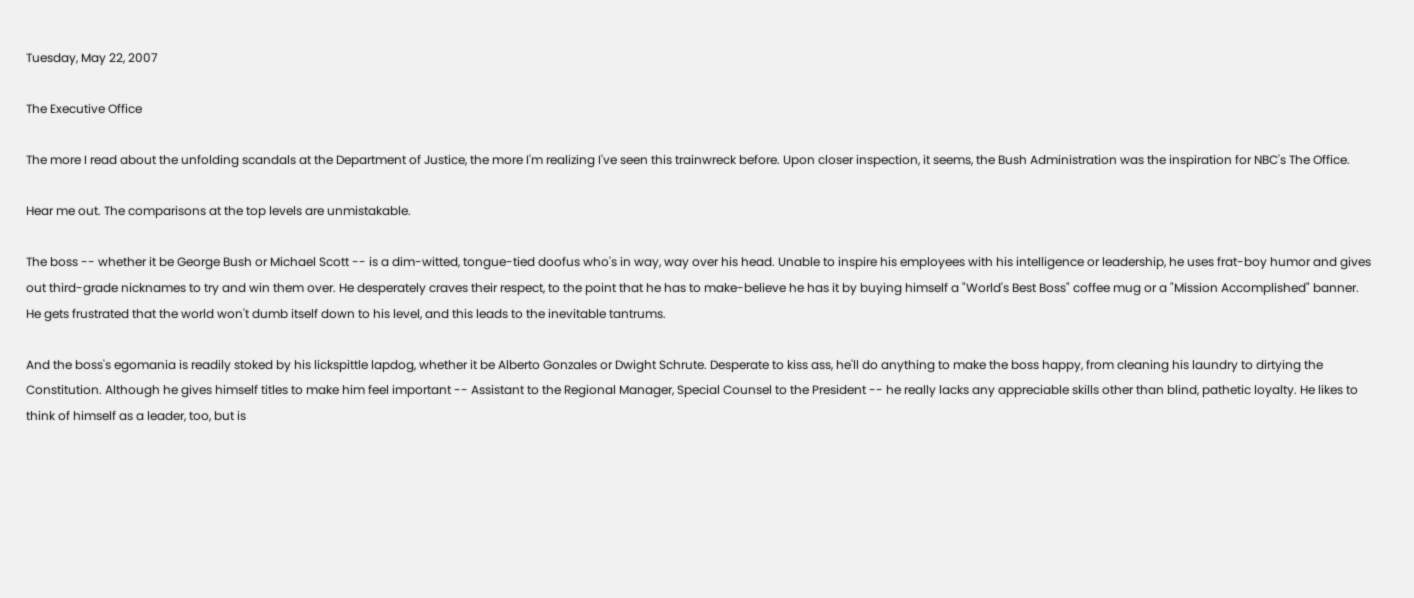Tuesday, May 22, 2007

The Executive Office

The more I read about the unfolding scandals at the Department of Justice, the more I'm realizing I've seen this trainwreck before. Upon closer inspection, it seems, the Bush Administration was the inspiration for NBC's The Office.

Hear me out. The comparisons at the top levels are unmistakable.

The boss -- whether it be George Bush or Michael Scott -- is a dim-witted, tongue-tied doofus who's in way, way over his head. Unable to inspire his employees with his intelligence or leadership, he uses frat-boy humor and gives out third-grade nicknames to try and win them over. He desperately craves their respect, to the point that he has to make-believe he has it by buying himself a "World's Best Boss" coffee mug or a "Mission Accomplished" banner. He gets frustrated that the world won't dumb itself down to his level, and this leads to the inevitable tantrums.

And the boss's egomania is readily stoked by his lickspittle lapdog, whether it be Alberto Gonzales or Dwight Schrute. Desperate to kiss ass, he'll do anything to make the boss happy, from cleaning his laundry to dirtying the Constitution. Although he gives himself titles to make him feel important -- Assistant to the Regional Manager, Special Counsel to the President -- he really lacks any appreciable skills other than blind, pathetic loyalty. He likes to think of himself as a leader, too, but is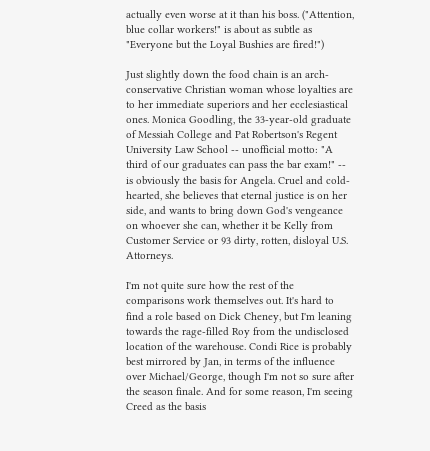actually even worse at it than his boss. ("Attention, blue collar workers!" is about as subtle as "Everyone but the Loyal Bushies are fired!")

Just slightly down the food chain is an arch-conservative Christian woman whose loyalties are to her immediate superiors and her ecclesiastical ones. Monica Goodling, the 33-year-old graduate of Messiah College and Pat Robertson's Regent University Law School -- unofficial motto: "A third of our graduates can pass the bar exam!" -- is obviously the basis for Angela. Cruel and cold-hearted, she believes that eternal justice is on her side, and wants to bring down God's vengeance on whoever she can, whether it be Kelly from Customer Service or 93 dirty, rotten, disloyal U.S. Attorneys.

I'm not quite sure how the rest of the comparisons work themselves out. It's hard to find a role based on Dick Cheney, but I'm leaning towards the rage-filled Roy from the undisclosed location of the warehouse. Condi Rice is probably best mirrored by Jan, in terms of the influence over Michael/George, though I'm not so sure after the season finale. And for some reason, I'm seeing Creed as the basis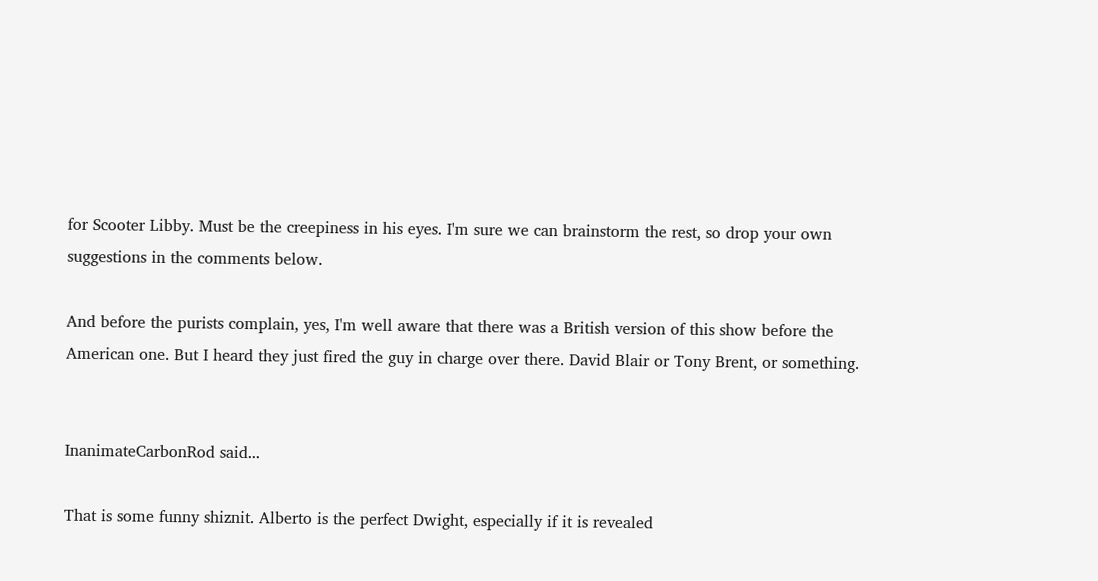for Scooter Libby. Must be the creepiness in his eyes. I'm sure we can brainstorm the rest, so drop your own suggestions in the comments below.

And before the purists complain, yes, I'm well aware that there was a British version of this show before the American one. But I heard they just fired the guy in charge over there. David Blair or Tony Brent, or something.


InanimateCarbonRod said...

That is some funny shiznit. Alberto is the perfect Dwight, especially if it is revealed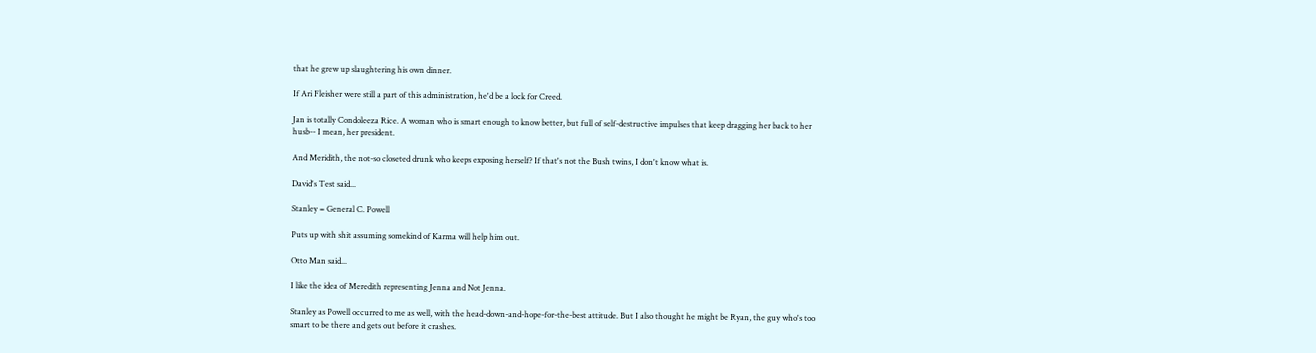that he grew up slaughtering his own dinner.

If Ari Fleisher were still a part of this administration, he'd be a lock for Creed.

Jan is totally Condoleeza Rice. A woman who is smart enough to know better, but full of self-destructive impulses that keep dragging her back to her husb-- I mean, her president.

And Meridith, the not-so closeted drunk who keeps exposing herself? If that's not the Bush twins, I don't know what is.

David's Test said...

Stanley = General C. Powell

Puts up with shit assuming somekind of Karma will help him out.

Otto Man said...

I like the idea of Meredith representing Jenna and Not Jenna.

Stanley as Powell occurred to me as well, with the head-down-and-hope-for-the-best attitude. But I also thought he might be Ryan, the guy who's too smart to be there and gets out before it crashes.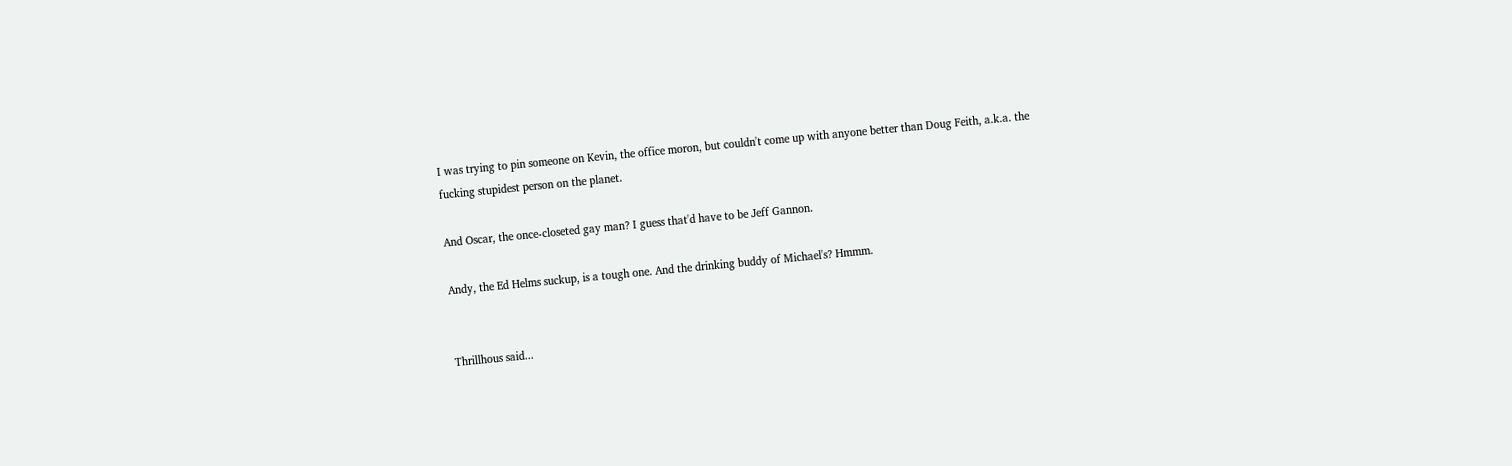I was trying to pin someone on Kevin, the office moron, but couldn't come up with anyone better than Doug Feith, a.k.a. the fucking stupidest person on the planet.

And Oscar, the once-closeted gay man? I guess that'd have to be Jeff Gannon.

Andy, the Ed Helms suckup, is a tough one. And the drinking buddy of Michael's? Hmmm.


Thrillhous said...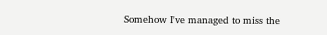Somehow I've managed to miss the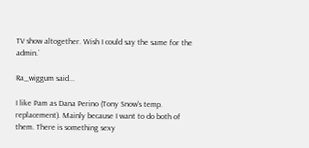TV show altogether. Wish I could say the same for the admin.`

Ra_wiggum said...

I like Pam as Dana Perino (Tony Snow's temp. replacement). Mainly because I want to do both of them. There is something sexy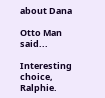about Dana

Otto Man said...

Interesting choice, Ralphie.